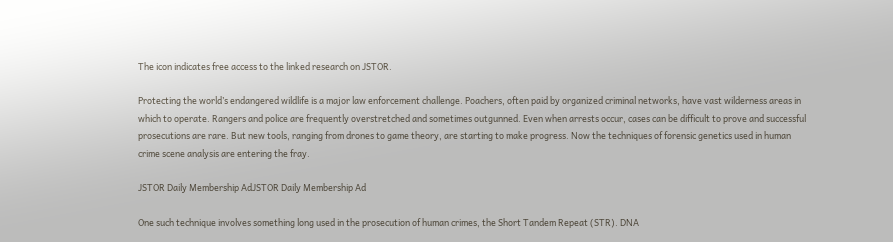The icon indicates free access to the linked research on JSTOR.

Protecting the world’s endangered wildlife is a major law enforcement challenge. Poachers, often paid by organized criminal networks, have vast wilderness areas in which to operate. Rangers and police are frequently overstretched and sometimes outgunned. Even when arrests occur, cases can be difficult to prove and successful prosecutions are rare. But new tools, ranging from drones to game theory, are starting to make progress. Now the techniques of forensic genetics used in human crime scene analysis are entering the fray.

JSTOR Daily Membership AdJSTOR Daily Membership Ad

One such technique involves something long used in the prosecution of human crimes, the Short Tandem Repeat (STR). DNA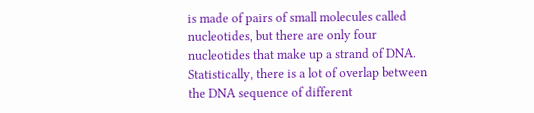is made of pairs of small molecules called nucleotides, but there are only four nucleotides that make up a strand of DNA. Statistically, there is a lot of overlap between the DNA sequence of different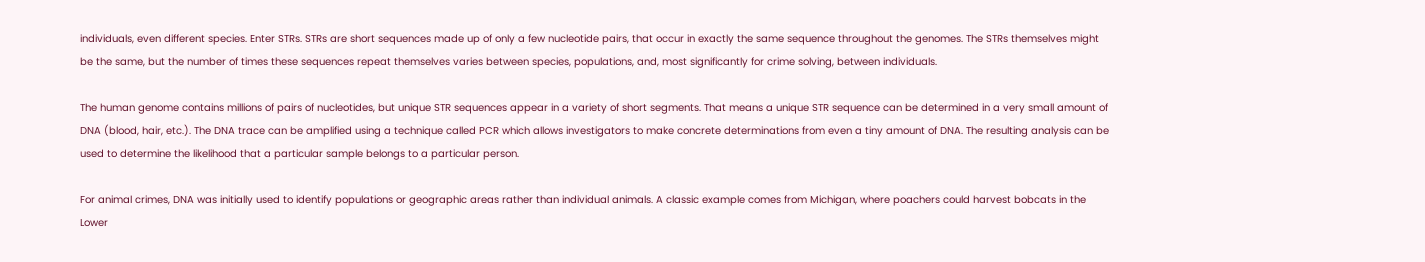individuals, even different species. Enter STRs. STRs are short sequences made up of only a few nucleotide pairs, that occur in exactly the same sequence throughout the genomes. The STRs themselves might be the same, but the number of times these sequences repeat themselves varies between species, populations, and, most significantly for crime solving, between individuals.

The human genome contains millions of pairs of nucleotides, but unique STR sequences appear in a variety of short segments. That means a unique STR sequence can be determined in a very small amount of DNA (blood, hair, etc.). The DNA trace can be amplified using a technique called PCR which allows investigators to make concrete determinations from even a tiny amount of DNA. The resulting analysis can be used to determine the likelihood that a particular sample belongs to a particular person.

For animal crimes, DNA was initially used to identify populations or geographic areas rather than individual animals. A classic example comes from Michigan, where poachers could harvest bobcats in the Lower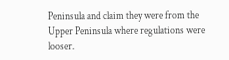Peninsula and claim they were from the Upper Peninsula where regulations were looser.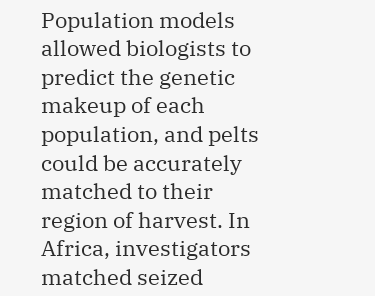Population models allowed biologists to predict the genetic makeup of each population, and pelts could be accurately matched to their region of harvest. In Africa, investigators matched seized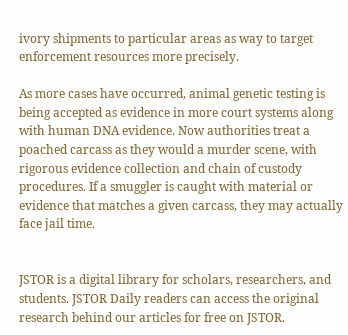ivory shipments to particular areas as way to target enforcement resources more precisely.

As more cases have occurred, animal genetic testing is being accepted as evidence in more court systems along with human DNA evidence. Now authorities treat a poached carcass as they would a murder scene, with rigorous evidence collection and chain of custody procedures. If a smuggler is caught with material or evidence that matches a given carcass, they may actually face jail time.


JSTOR is a digital library for scholars, researchers, and students. JSTOR Daily readers can access the original research behind our articles for free on JSTOR.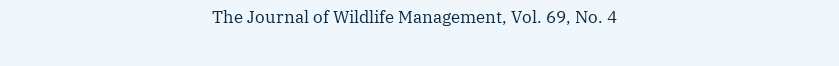The Journal of Wildlife Management, Vol. 69, No. 4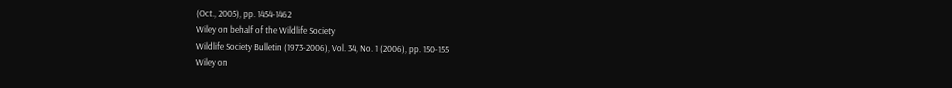(Oct., 2005), pp. 1454-1462
Wiley on behalf of the Wildlife Society
Wildlife Society Bulletin (1973-2006), Vol. 34, No. 1 (2006), pp. 150-155
Wiley on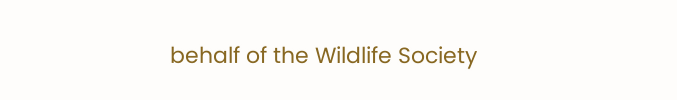behalf of the Wildlife Society